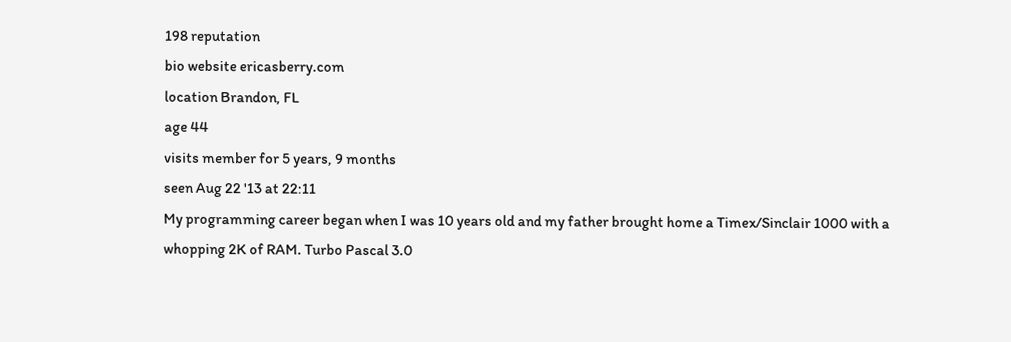198 reputation
bio website ericasberry.com
location Brandon, FL
age 44
visits member for 5 years, 9 months
seen Aug 22 '13 at 22:11
My programming career began when I was 10 years old and my father brought home a Timex/Sinclair 1000 with a whopping 2K of RAM. Turbo Pascal 3.0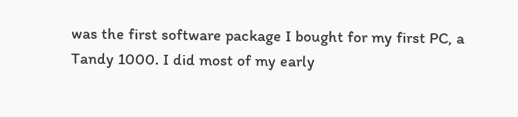was the first software package I bought for my first PC, a Tandy 1000. I did most of my early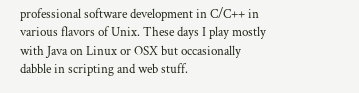professional software development in C/C++ in various flavors of Unix. These days I play mostly with Java on Linux or OSX but occasionally dabble in scripting and web stuff.